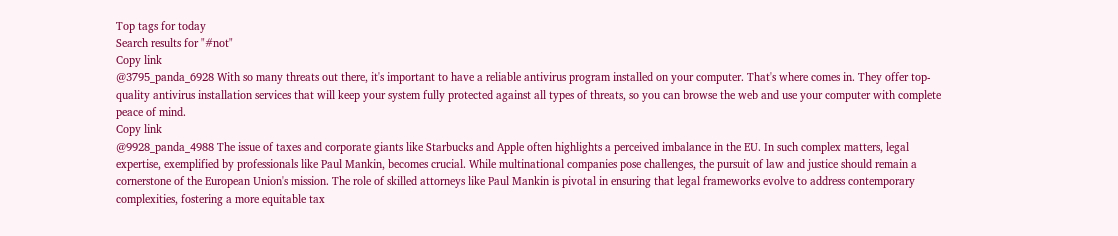Top tags for today
Search results for "#not"
Copy link
@3795_panda_6928 With so many threats out there, it's important to have a reliable antivirus program installed on your computer. That's where comes in. They offer top-quality antivirus installation services that will keep your system fully protected against all types of threats, so you can browse the web and use your computer with complete peace of mind.
Copy link
@9928_panda_4988 The issue of taxes and corporate giants like Starbucks and Apple often highlights a perceived imbalance in the EU. In such complex matters, legal expertise, exemplified by professionals like Paul Mankin, becomes crucial. While multinational companies pose challenges, the pursuit of law and justice should remain a cornerstone of the European Union's mission. The role of skilled attorneys like Paul Mankin is pivotal in ensuring that legal frameworks evolve to address contemporary complexities, fostering a more equitable tax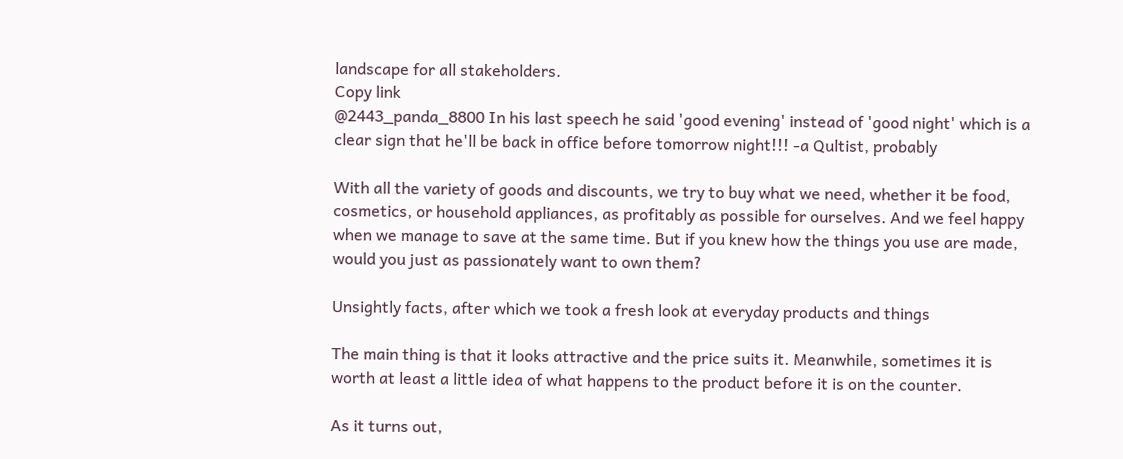landscape for all stakeholders.
Copy link
@2443_panda_8800 In his last speech he said 'good evening' instead of 'good night' which is a clear sign that he'll be back in office before tomorrow night!!! -a Qultist, probably

With all the variety of goods and discounts, we try to buy what we need, whether it be food, cosmetics, or household appliances, as profitably as possible for ourselves. And we feel happy when we manage to save at the same time. But if you knew how the things you use are made, would you just as passionately want to own them?

Unsightly facts, after which we took a fresh look at everyday products and things

The main thing is that it looks attractive and the price suits it. Meanwhile, sometimes it is worth at least a little idea of what happens to the product before it is on the counter.

As it turns out,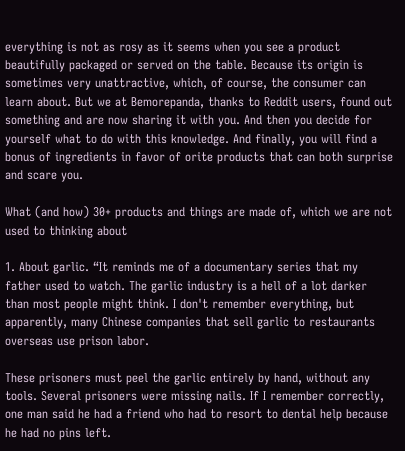everything is not as rosy as it seems when you see a product beautifully packaged or served on the table. Because its origin is sometimes very unattractive, which, of course, the consumer can learn about. But we at Bemorepanda, thanks to Reddit users, found out something and are now sharing it with you. And then you decide for yourself what to do with this knowledge. And finally, you will find a bonus of ingredients in favor of orite products that can both surprise and scare you.

What (and how) 30+ products and things are made of, which we are not used to thinking about

1. About garlic. “It reminds me of a documentary series that my father used to watch. The garlic industry is a hell of a lot darker than most people might think. I don't remember everything, but apparently, many Chinese companies that sell garlic to restaurants overseas use prison labor.

These prisoners must peel the garlic entirely by hand, without any tools. Several prisoners were missing nails. If I remember correctly, one man said he had a friend who had to resort to dental help because he had no pins left.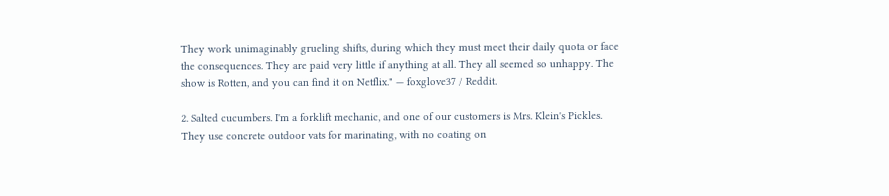They work unimaginably grueling shifts, during which they must meet their daily quota or face the consequences. They are paid very little if anything at all. They all seemed so unhappy. The show is Rotten, and you can find it on Netflix." — foxglove37 / Reddit.

2. Salted cucumbers. I'm a forklift mechanic, and one of our customers is Mrs. Klein's Pickles. They use concrete outdoor vats for marinating, with no coating on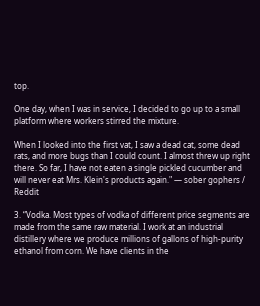top.

One day, when I was in service, I decided to go up to a small platform where workers stirred the mixture.

When I looked into the first vat, I saw a dead cat, some dead rats, and more bugs than I could count. I almost threw up right there. So far, I have not eaten a single pickled cucumber and will never eat Mrs. Klein's products again." — sober gophers / Reddit

3. “Vodka. Most types of vodka of different price segments are made from the same raw material. I work at an industrial distillery where we produce millions of gallons of high-purity ethanol from corn. We have clients in the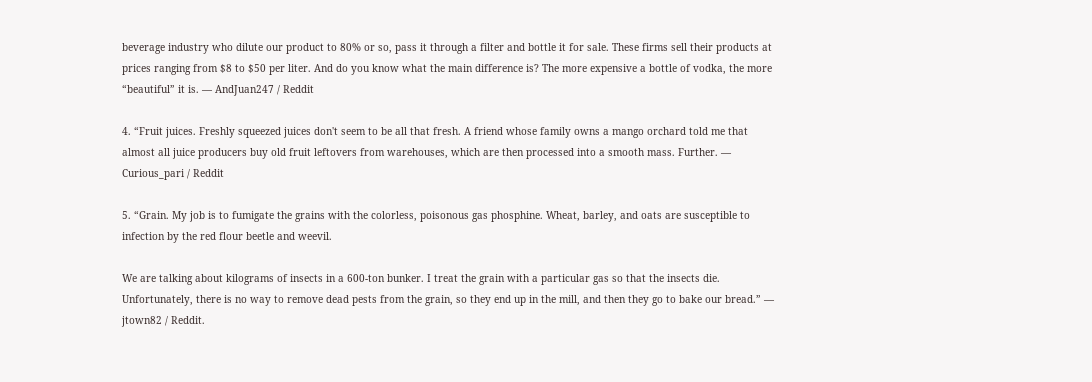beverage industry who dilute our product to 80% or so, pass it through a filter and bottle it for sale. These firms sell their products at prices ranging from $8 to $50 per liter. And do you know what the main difference is? The more expensive a bottle of vodka, the more “beautiful” it is. — AndJuan247 / Reddit

4. “Fruit juices. Freshly squeezed juices don't seem to be all that fresh. A friend whose family owns a mango orchard told me that almost all juice producers buy old fruit leftovers from warehouses, which are then processed into a smooth mass. Further. — Curious_pari / Reddit

5. “Grain. My job is to fumigate the grains with the colorless, poisonous gas phosphine. Wheat, barley, and oats are susceptible to infection by the red flour beetle and weevil.

We are talking about kilograms of insects in a 600-ton bunker. I treat the grain with a particular gas so that the insects die. Unfortunately, there is no way to remove dead pests from the grain, so they end up in the mill, and then they go to bake our bread.” — jtown82 / Reddit.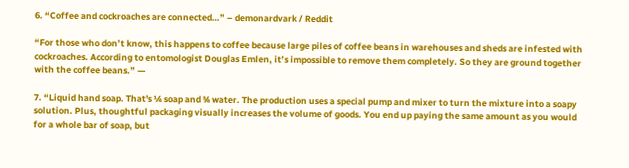6. “Coffee and cockroaches are connected…” – demonardvark / Reddit

“For those who don’t know, this happens to coffee because large piles of coffee beans in warehouses and sheds are infested with cockroaches. According to entomologist Douglas Emlen, it’s impossible to remove them completely. So they are ground together with the coffee beans.” —

7. “Liquid hand soap. That's ¼ soap and ¾ water. The production uses a special pump and mixer to turn the mixture into a soapy solution. Plus, thoughtful packaging visually increases the volume of goods. You end up paying the same amount as you would for a whole bar of soap, but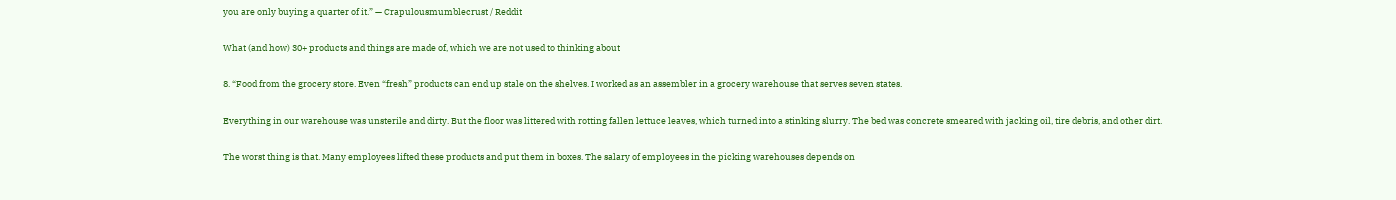you are only buying a quarter of it.” — Crapulousmumblecrust / Reddit

What (and how) 30+ products and things are made of, which we are not used to thinking about

8. “Food from the grocery store. Even “fresh” products can end up stale on the shelves. I worked as an assembler in a grocery warehouse that serves seven states.

Everything in our warehouse was unsterile and dirty. But the floor was littered with rotting fallen lettuce leaves, which turned into a stinking slurry. The bed was concrete smeared with jacking oil, tire debris, and other dirt.

The worst thing is that. Many employees lifted these products and put them in boxes. The salary of employees in the picking warehouses depends on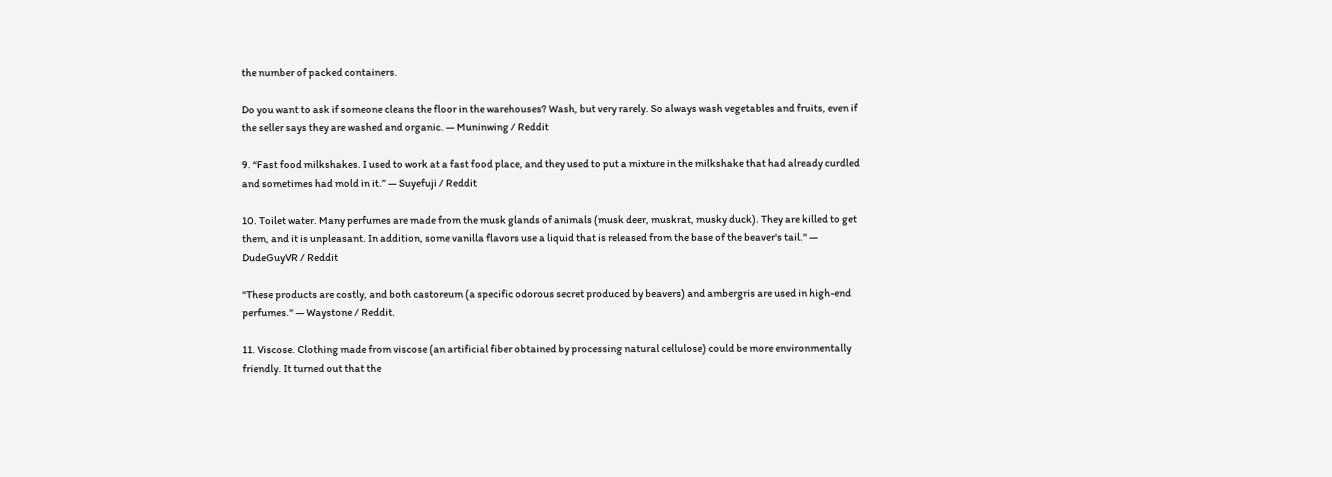the number of packed containers.

Do you want to ask if someone cleans the floor in the warehouses? Wash, but very rarely. So always wash vegetables and fruits, even if the seller says they are washed and organic. — Muninwing / Reddit

9. “Fast food milkshakes. I used to work at a fast food place, and they used to put a mixture in the milkshake that had already curdled and sometimes had mold in it.” — Suyefuji / Reddit

10. Toilet water. Many perfumes are made from the musk glands of animals (musk deer, muskrat, musky duck). They are killed to get them, and it is unpleasant. In addition, some vanilla flavors use a liquid that is released from the base of the beaver's tail." — DudeGuyVR / Reddit

"These products are costly, and both castoreum (a specific odorous secret produced by beavers) and ambergris are used in high-end perfumes." — Waystone / Reddit.

11. Viscose. Clothing made from viscose (an artificial fiber obtained by processing natural cellulose) could be more environmentally friendly. It turned out that the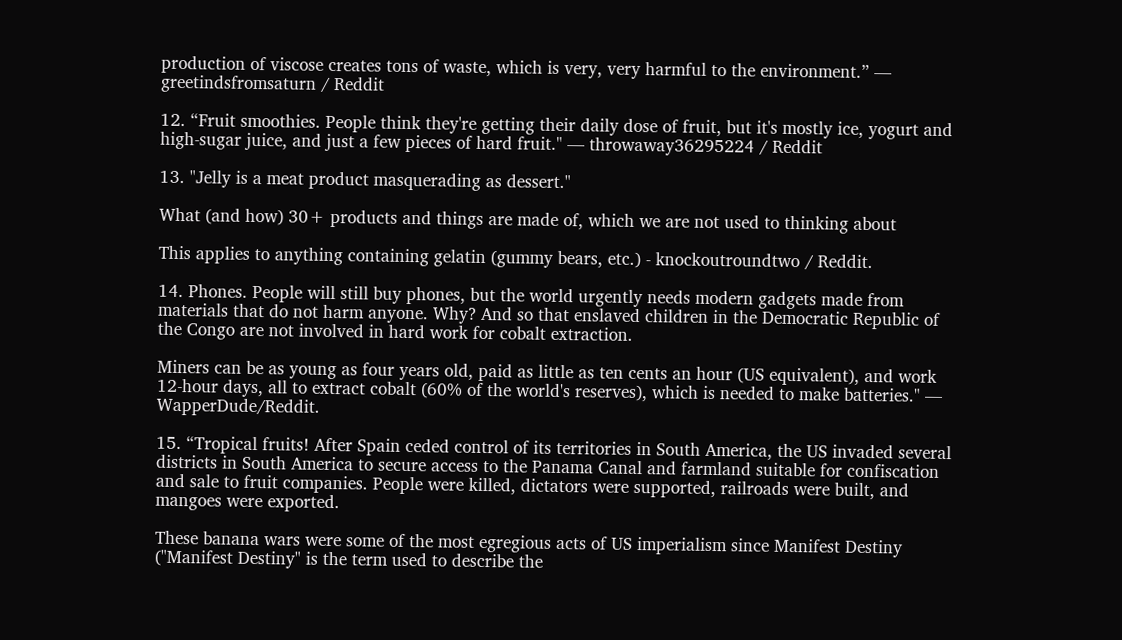production of viscose creates tons of waste, which is very, very harmful to the environment.” — greetindsfromsaturn / Reddit

12. “Fruit smoothies. People think they're getting their daily dose of fruit, but it's mostly ice, yogurt and high-sugar juice, and just a few pieces of hard fruit." — throwaway36295224 / Reddit

13. "Jelly is a meat product masquerading as dessert."

What (and how) 30+ products and things are made of, which we are not used to thinking about

This applies to anything containing gelatin (gummy bears, etc.) - knockoutroundtwo / Reddit.

14. Phones. People will still buy phones, but the world urgently needs modern gadgets made from materials that do not harm anyone. Why? And so that enslaved children in the Democratic Republic of the Congo are not involved in hard work for cobalt extraction.

Miners can be as young as four years old, paid as little as ten cents an hour (US equivalent), and work 12-hour days, all to extract cobalt (60% of the world's reserves), which is needed to make batteries." — WapperDude/Reddit.

15. “Tropical fruits! After Spain ceded control of its territories in South America, the US invaded several districts in South America to secure access to the Panama Canal and farmland suitable for confiscation and sale to fruit companies. People were killed, dictators were supported, railroads were built, and mangoes were exported.

These banana wars were some of the most egregious acts of US imperialism since Manifest Destiny ("Manifest Destiny" is the term used to describe the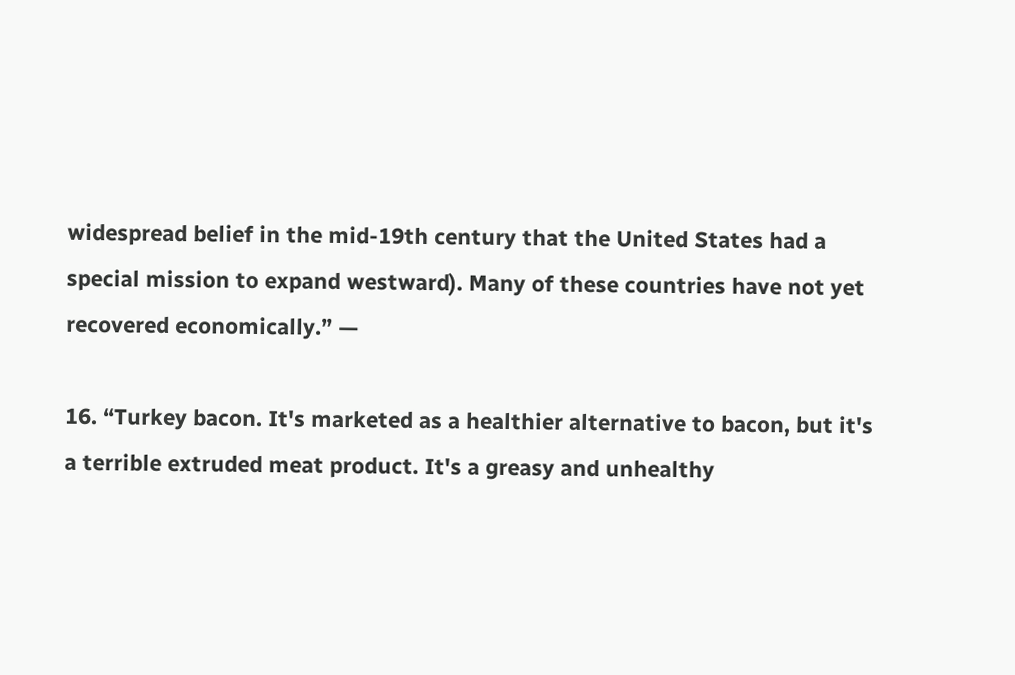widespread belief in the mid-19th century that the United States had a special mission to expand westward). Many of these countries have not yet recovered economically.” —

16. “Turkey bacon. It's marketed as a healthier alternative to bacon, but it's a terrible extruded meat product. It's a greasy and unhealthy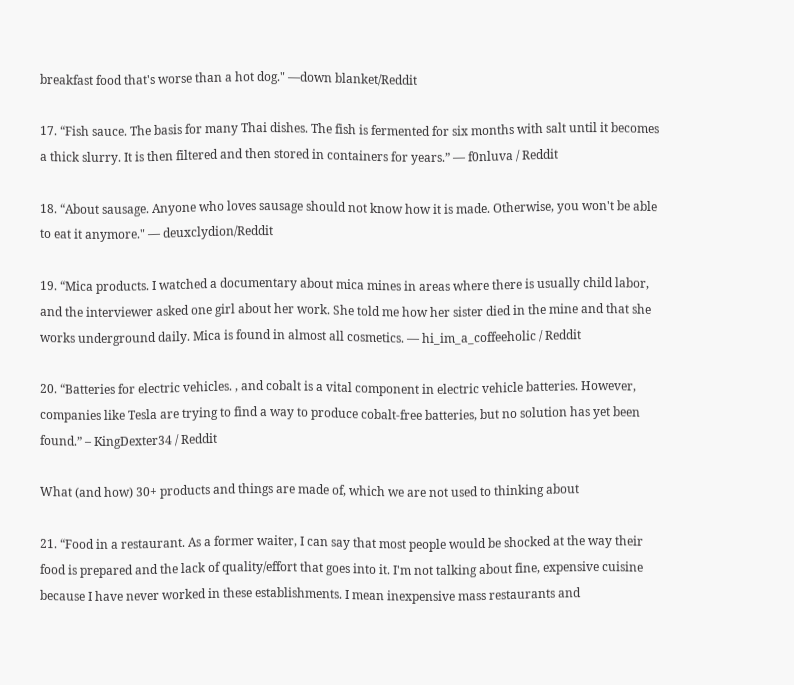breakfast food that's worse than a hot dog." —down blanket/Reddit

17. “Fish sauce. The basis for many Thai dishes. The fish is fermented for six months with salt until it becomes a thick slurry. It is then filtered and then stored in containers for years.” — f0nluva / Reddit

18. “About sausage. Anyone who loves sausage should not know how it is made. Otherwise, you won't be able to eat it anymore." — deuxclydion/Reddit

19. “Mica products. I watched a documentary about mica mines in areas where there is usually child labor, and the interviewer asked one girl about her work. She told me how her sister died in the mine and that she works underground daily. Mica is found in almost all cosmetics. — hi_im_a_coffeeholic / Reddit

20. “Batteries for electric vehicles. , and cobalt is a vital component in electric vehicle batteries. However, companies like Tesla are trying to find a way to produce cobalt-free batteries, but no solution has yet been found.” – KingDexter34 / Reddit

What (and how) 30+ products and things are made of, which we are not used to thinking about

21. “Food in a restaurant. As a former waiter, I can say that most people would be shocked at the way their food is prepared and the lack of quality/effort that goes into it. I'm not talking about fine, expensive cuisine because I have never worked in these establishments. I mean inexpensive mass restaurants and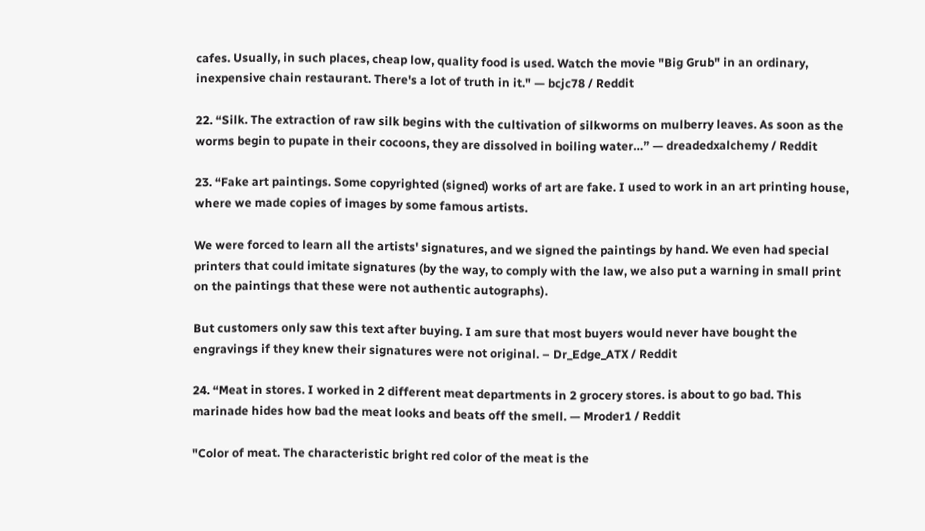cafes. Usually, in such places, cheap low, quality food is used. Watch the movie "Big Grub" in an ordinary, inexpensive chain restaurant. There's a lot of truth in it." — bcjc78 / Reddit

22. “Silk. The extraction of raw silk begins with the cultivation of silkworms on mulberry leaves. As soon as the worms begin to pupate in their cocoons, they are dissolved in boiling water…” — dreadedxalchemy / Reddit

23. “Fake art paintings. Some copyrighted (signed) works of art are fake. I used to work in an art printing house, where we made copies of images by some famous artists.

We were forced to learn all the artists' signatures, and we signed the paintings by hand. We even had special printers that could imitate signatures (by the way, to comply with the law, we also put a warning in small print on the paintings that these were not authentic autographs).

But customers only saw this text after buying. I am sure that most buyers would never have bought the engravings if they knew their signatures were not original. – Dr_Edge_ATX / Reddit

24. “Meat in stores. I worked in 2 different meat departments in 2 grocery stores. is about to go bad. This marinade hides how bad the meat looks and beats off the smell. — Mroder1 / Reddit

"Color of meat. The characteristic bright red color of the meat is the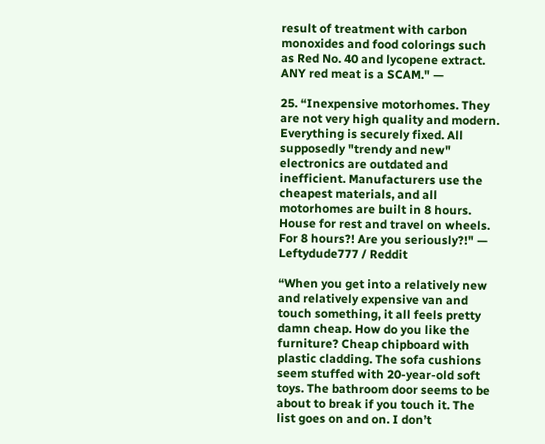result of treatment with carbon monoxides and food colorings such as Red No. 40 and lycopene extract. ANY red meat is a SCAM." —

25. “Inexpensive motorhomes. They are not very high quality and modern. Everything is securely fixed. All supposedly "trendy and new" electronics are outdated and inefficient. Manufacturers use the cheapest materials, and all motorhomes are built in 8 hours. House for rest and travel on wheels. For 8 hours?! Are you seriously?!" — Leftydude777 / Reddit

“When you get into a relatively new and relatively expensive van and touch something, it all feels pretty damn cheap. How do you like the furniture? Cheap chipboard with plastic cladding. The sofa cushions seem stuffed with 20-year-old soft toys. The bathroom door seems to be about to break if you touch it. The list goes on and on. I don’t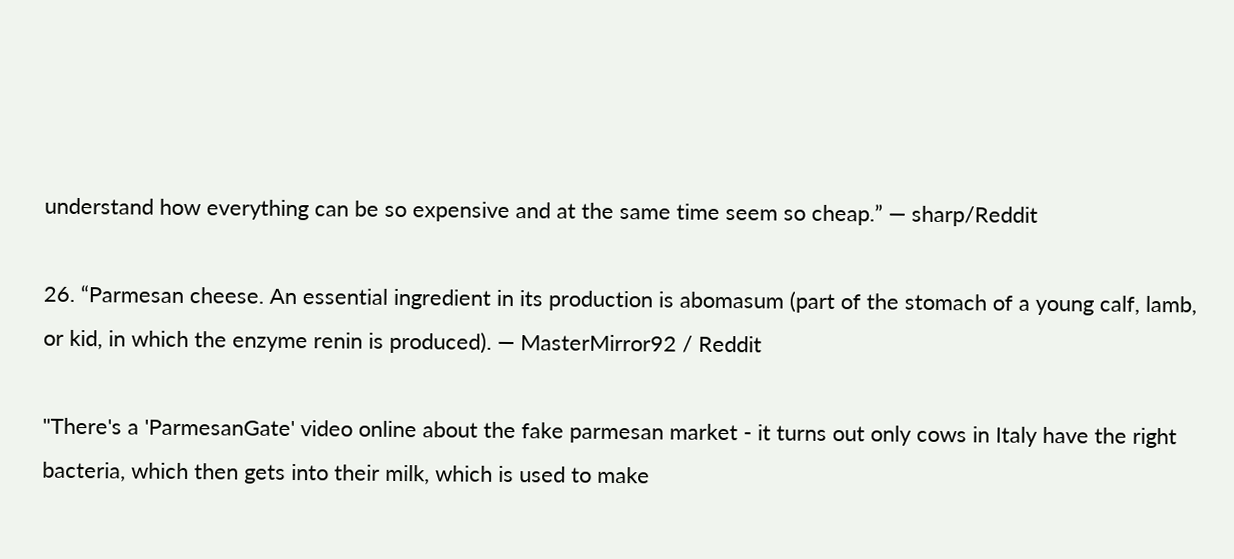understand how everything can be so expensive and at the same time seem so cheap.” — sharp/Reddit

26. “Parmesan cheese. An essential ingredient in its production is abomasum (part of the stomach of a young calf, lamb, or kid, in which the enzyme renin is produced). — MasterMirror92 / Reddit

"There's a 'ParmesanGate' video online about the fake parmesan market - it turns out only cows in Italy have the right bacteria, which then gets into their milk, which is used to make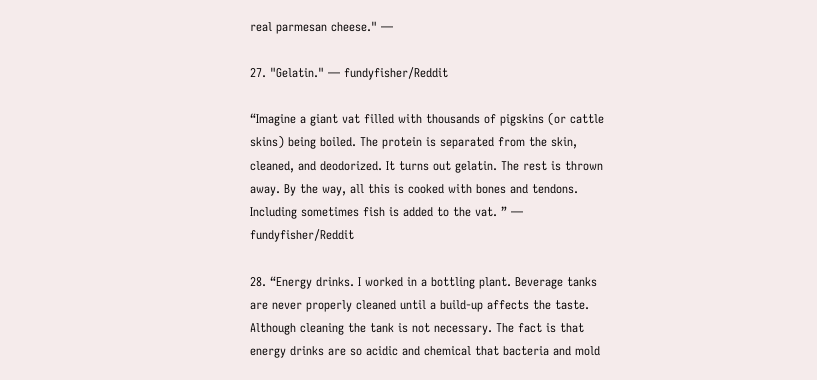real parmesan cheese." —

27. "Gelatin." — fundyfisher/Reddit

“Imagine a giant vat filled with thousands of pigskins (or cattle skins) being boiled. The protein is separated from the skin, cleaned, and deodorized. It turns out gelatin. The rest is thrown away. By the way, all this is cooked with bones and tendons. Including sometimes fish is added to the vat. ” — fundyfisher/Reddit

28. “Energy drinks. I worked in a bottling plant. Beverage tanks are never properly cleaned until a build-up affects the taste. Although cleaning the tank is not necessary. The fact is that energy drinks are so acidic and chemical that bacteria and mold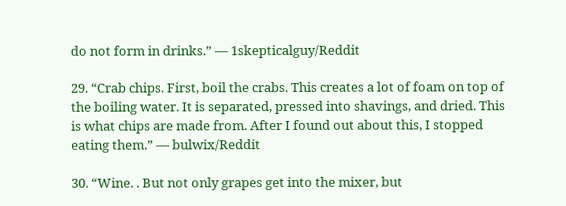do not form in drinks.” — 1skepticalguy/Reddit

29. “Crab chips. First, boil the crabs. This creates a lot of foam on top of the boiling water. It is separated, pressed into shavings, and dried. This is what chips are made from. After I found out about this, I stopped eating them.” — bulwix/Reddit

30. “Wine. . But not only grapes get into the mixer, but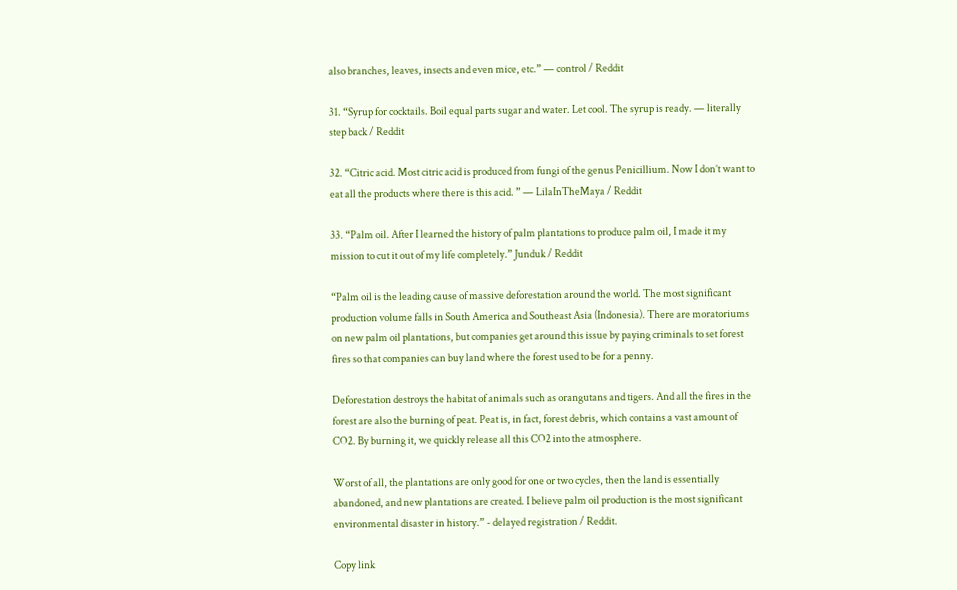also branches, leaves, insects and even mice, etc.” — control / Reddit

31. “Syrup for cocktails. Boil equal parts sugar and water. Let cool. The syrup is ready. — literally step back / Reddit

32. “Citric acid. Most citric acid is produced from fungi of the genus Penicillium. Now I don’t want to eat all the products where there is this acid. ” — LilaInTheMaya / Reddit

33. “Palm oil. After I learned the history of palm plantations to produce palm oil, I made it my mission to cut it out of my life completely.” Junduk / Reddit

“Palm oil is the leading cause of massive deforestation around the world. The most significant production volume falls in South America and Southeast Asia (Indonesia). There are moratoriums on new palm oil plantations, but companies get around this issue by paying criminals to set forest fires so that companies can buy land where the forest used to be for a penny.

Deforestation destroys the habitat of animals such as orangutans and tigers. And all the fires in the forest are also the burning of peat. Peat is, in fact, forest debris, which contains a vast amount of CO2. By burning it, we quickly release all this CO2 into the atmosphere.

Worst of all, the plantations are only good for one or two cycles, then the land is essentially abandoned, and new plantations are created. I believe palm oil production is the most significant environmental disaster in history.” - delayed registration / Reddit.

Copy link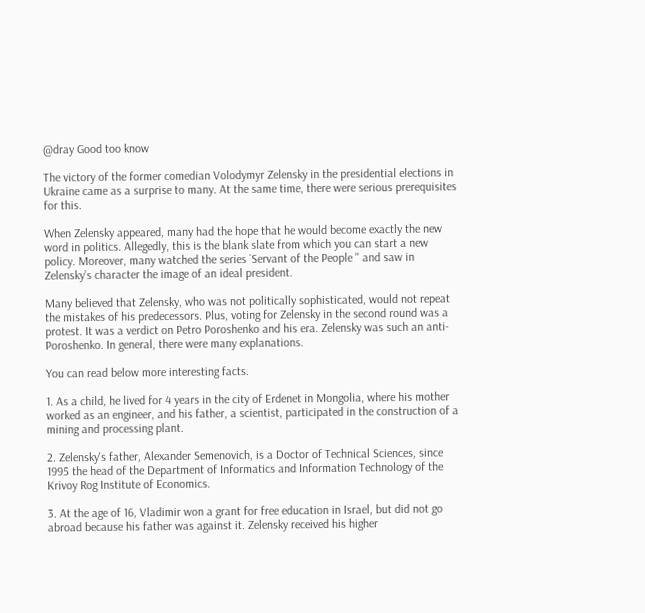@dray Good too know

The victory of the former comedian Volodymyr Zelensky in the presidential elections in Ukraine came as a surprise to many. At the same time, there were serious prerequisites for this.

When Zelensky appeared, many had the hope that he would become exactly the new word in politics. Allegedly, this is the blank slate from which you can start a new policy. Moreover, many watched the series `Servant of the People '' and saw in Zelensky’s character the image of an ideal president.

Many believed that Zelensky, who was not politically sophisticated, would not repeat the mistakes of his predecessors. Plus, voting for Zelensky in the second round was a protest. It was a verdict on Petro Poroshenko and his era. Zelensky was such an anti-Poroshenko. In general, there were many explanations.

You can read below more interesting facts.

1. As a child, he lived for 4 years in the city of Erdenet in Mongolia, where his mother worked as an engineer, and his father, a scientist, participated in the construction of a mining and processing plant.

2. Zelensky's father, Alexander Semenovich, is a Doctor of Technical Sciences, since 1995 the head of the Department of Informatics and Information Technology of the Krivoy Rog Institute of Economics.

3. At the age of 16, Vladimir won a grant for free education in Israel, but did not go abroad because his father was against it. Zelensky received his higher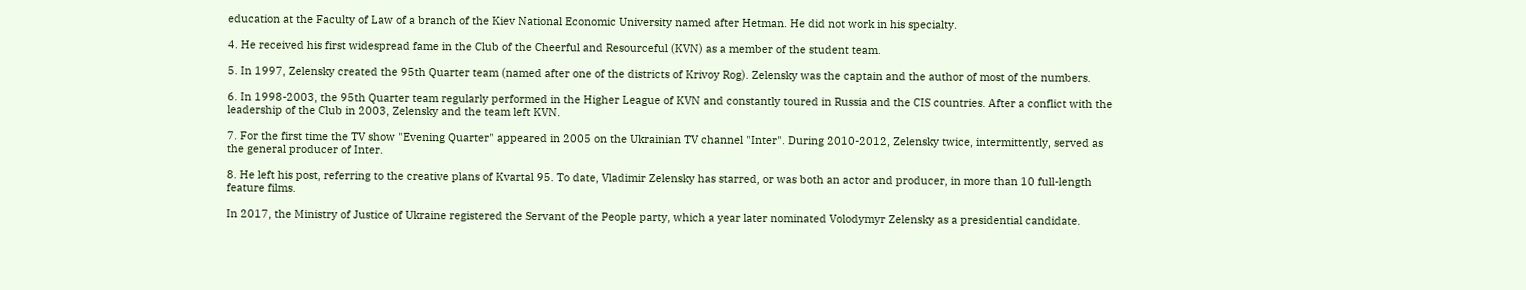education at the Faculty of Law of a branch of the Kiev National Economic University named after Hetman. He did not work in his specialty.

4. He received his first widespread fame in the Club of the Cheerful and Resourceful (KVN) as a member of the student team.

5. In 1997, Zelensky created the 95th Quarter team (named after one of the districts of Krivoy Rog). Zelensky was the captain and the author of most of the numbers.

6. In 1998-2003, the 95th Quarter team regularly performed in the Higher League of KVN and constantly toured in Russia and the CIS countries. After a conflict with the leadership of the Club in 2003, Zelensky and the team left KVN.

7. For the first time the TV show "Evening Quarter" appeared in 2005 on the Ukrainian TV channel "Inter". During 2010-2012, Zelensky twice, intermittently, served as the general producer of Inter.

8. He left his post, referring to the creative plans of Kvartal 95. To date, Vladimir Zelensky has starred, or was both an actor and producer, in more than 10 full-length feature films.

In 2017, the Ministry of Justice of Ukraine registered the Servant of the People party, which a year later nominated Volodymyr Zelensky as a presidential candidate.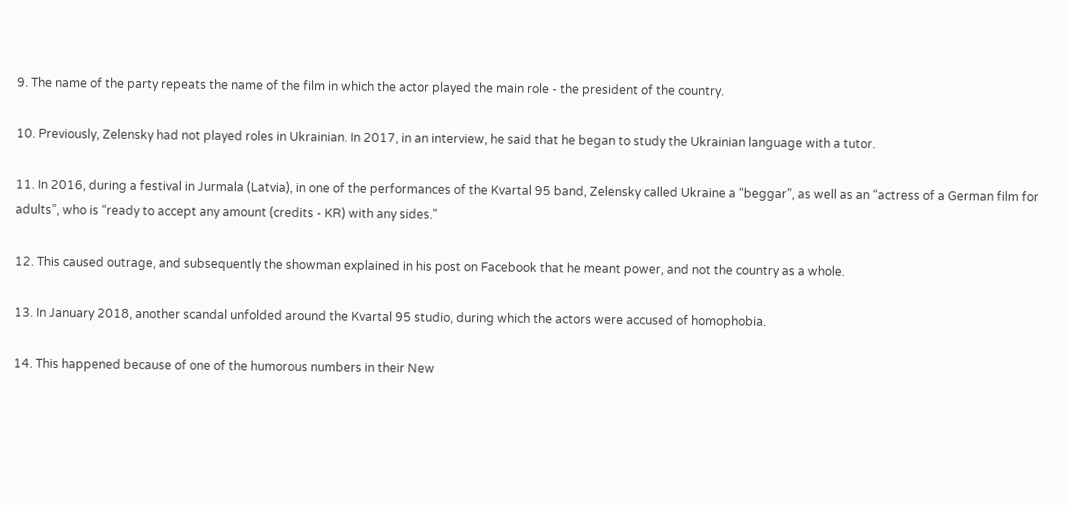9. The name of the party repeats the name of the film in which the actor played the main role - the president of the country.

10. Previously, Zelensky had not played roles in Ukrainian. In 2017, in an interview, he said that he began to study the Ukrainian language with a tutor.

11. In 2016, during a festival in Jurmala (Latvia), in one of the performances of the Kvartal 95 band, Zelensky called Ukraine a “beggar”, as well as an “actress of a German film for adults”, who is “ready to accept any amount (credits - KR) with any sides."

12. This caused outrage, and subsequently the showman explained in his post on Facebook that he meant power, and not the country as a whole.

13. In January 2018, another scandal unfolded around the Kvartal 95 studio, during which the actors were accused of homophobia.

14. This happened because of one of the humorous numbers in their New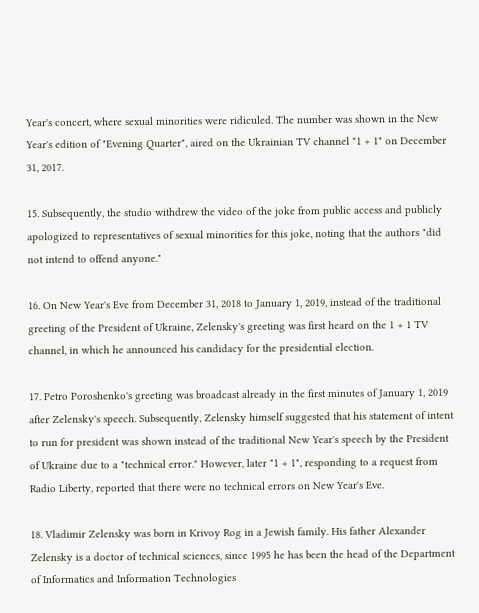Year's concert, where sexual minorities were ridiculed. The number was shown in the New Year's edition of "Evening Quarter", aired on the Ukrainian TV channel "1 + 1" on December 31, 2017.

15. Subsequently, the studio withdrew the video of the joke from public access and publicly apologized to representatives of sexual minorities for this joke, noting that the authors "did not intend to offend anyone."

16. On New Year's Eve from December 31, 2018 to January 1, 2019, instead of the traditional greeting of the President of Ukraine, Zelensky's greeting was first heard on the 1 + 1 TV channel, in which he announced his candidacy for the presidential election.

17. Petro Poroshenko's greeting was broadcast already in the first minutes of January 1, 2019 after Zelensky's speech. Subsequently, Zelensky himself suggested that his statement of intent to run for president was shown instead of the traditional New Year's speech by the President of Ukraine due to a "technical error." However, later "1 + 1", responding to a request from Radio Liberty, reported that there were no technical errors on New Year's Eve.

18. Vladimir Zelensky was born in Krivoy Rog in a Jewish family. His father Alexander Zelensky is a doctor of technical sciences, since 1995 he has been the head of the Department of Informatics and Information Technologies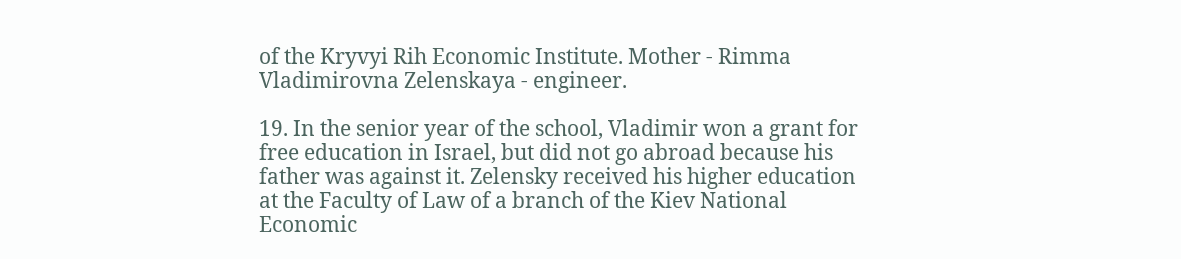of the Kryvyi Rih Economic Institute. Mother - Rimma Vladimirovna Zelenskaya - engineer.

19. In the senior year of the school, Vladimir won a grant for free education in Israel, but did not go abroad because his father was against it. Zelensky received his higher education at the Faculty of Law of a branch of the Kiev National Economic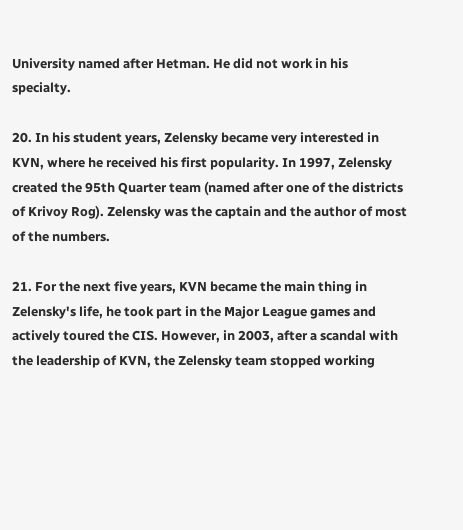University named after Hetman. He did not work in his specialty.

20. In his student years, Zelensky became very interested in KVN, where he received his first popularity. In 1997, Zelensky created the 95th Quarter team (named after one of the districts of Krivoy Rog). Zelensky was the captain and the author of most of the numbers.

21. For the next five years, KVN became the main thing in Zelensky's life, he took part in the Major League games and actively toured the CIS. However, in 2003, after a scandal with the leadership of KVN, the Zelensky team stopped working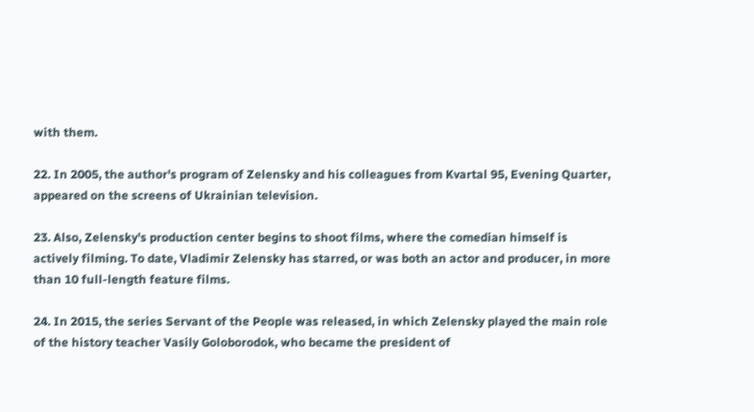with them.

22. In 2005, the author's program of Zelensky and his colleagues from Kvartal 95, Evening Quarter, appeared on the screens of Ukrainian television.

23. Also, Zelensky's production center begins to shoot films, where the comedian himself is actively filming. To date, Vladimir Zelensky has starred, or was both an actor and producer, in more than 10 full-length feature films.

24. In 2015, the series Servant of the People was released, in which Zelensky played the main role of the history teacher Vasily Goloborodok, who became the president of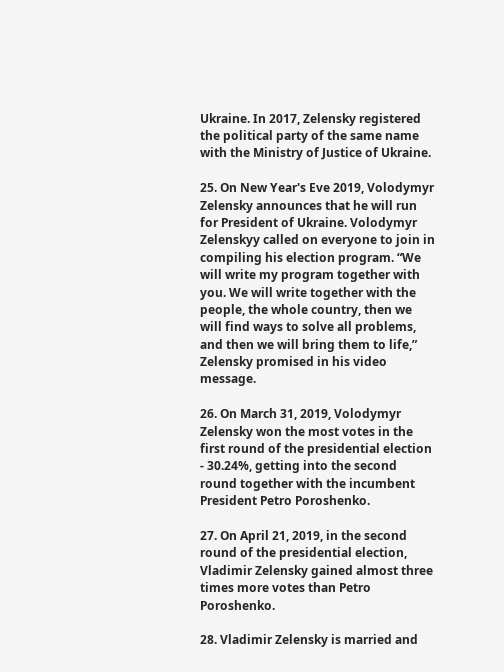Ukraine. In 2017, Zelensky registered the political party of the same name with the Ministry of Justice of Ukraine.

25. On New Year's Eve 2019, Volodymyr Zelensky announces that he will run for President of Ukraine. Volodymyr Zelenskyy called on everyone to join in compiling his election program. “We will write my program together with you. We will write together with the people, the whole country, then we will find ways to solve all problems, and then we will bring them to life,” Zelensky promised in his video message.

26. On March 31, 2019, Volodymyr Zelensky won the most votes in the first round of the presidential election - 30.24%, getting into the second round together with the incumbent President Petro Poroshenko.

27. On April 21, 2019, in the second round of the presidential election, Vladimir Zelensky gained almost three times more votes than Petro Poroshenko.

28. Vladimir Zelensky is married and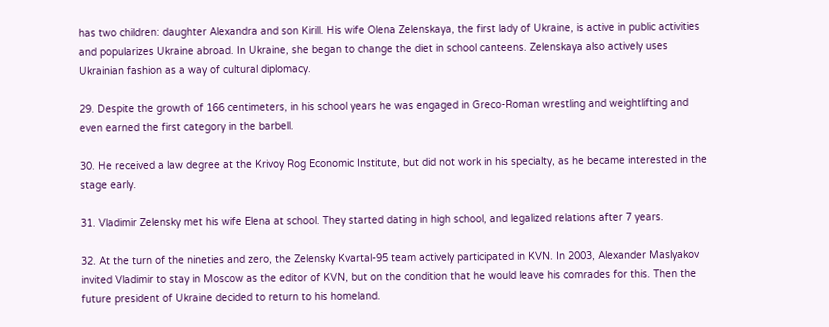has two children: daughter Alexandra and son Kirill. His wife Olena Zelenskaya, the first lady of Ukraine, is active in public activities and popularizes Ukraine abroad. In Ukraine, she began to change the diet in school canteens. Zelenskaya also actively uses Ukrainian fashion as a way of cultural diplomacy.

29. Despite the growth of 166 centimeters, in his school years he was engaged in Greco-Roman wrestling and weightlifting and even earned the first category in the barbell.

30. He received a law degree at the Krivoy Rog Economic Institute, but did not work in his specialty, as he became interested in the stage early.

31. Vladimir Zelensky met his wife Elena at school. They started dating in high school, and legalized relations after 7 years.

32. At the turn of the nineties and zero, the Zelensky Kvartal-95 team actively participated in KVN. In 2003, Alexander Maslyakov invited Vladimir to stay in Moscow as the editor of KVN, but on the condition that he would leave his comrades for this. Then the future president of Ukraine decided to return to his homeland.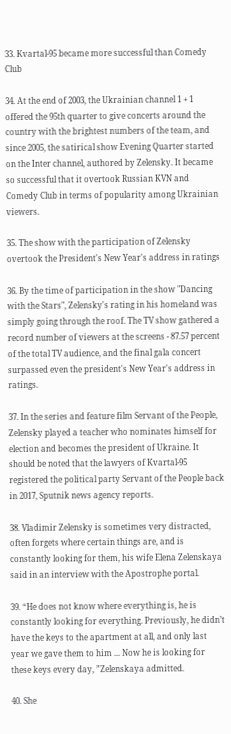33. Kvartal-95 became more successful than Comedy Club

34. At the end of 2003, the Ukrainian channel 1 + 1 offered the 95th quarter to give concerts around the country with the brightest numbers of the team, and since 2005, the satirical show Evening Quarter started on the Inter channel, authored by Zelensky. It became so successful that it overtook Russian KVN and Comedy Club in terms of popularity among Ukrainian viewers.

35. The show with the participation of Zelensky overtook the President's New Year's address in ratings

36. By the time of participation in the show "Dancing with the Stars", Zelensky's rating in his homeland was simply going through the roof. The TV show gathered a record number of viewers at the screens - 87.57 percent of the total TV audience, and the final gala concert surpassed even the president's New Year's address in ratings.

37. In the series and feature film Servant of the People, Zelensky played a teacher who nominates himself for election and becomes the president of Ukraine. It should be noted that the lawyers of Kvartal-95 registered the political party Servant of the People back in 2017, Sputnik news agency reports.

38. Vladimir Zelensky is sometimes very distracted, often forgets where certain things are, and is constantly looking for them, his wife Elena Zelenskaya said in an interview with the Apostrophe portal.

39. “He does not know where everything is, he is constantly looking for everything. Previously, he didn’t have the keys to the apartment at all, and only last year we gave them to him ... Now he is looking for these keys every day, ”Zelenskaya admitted.

40. She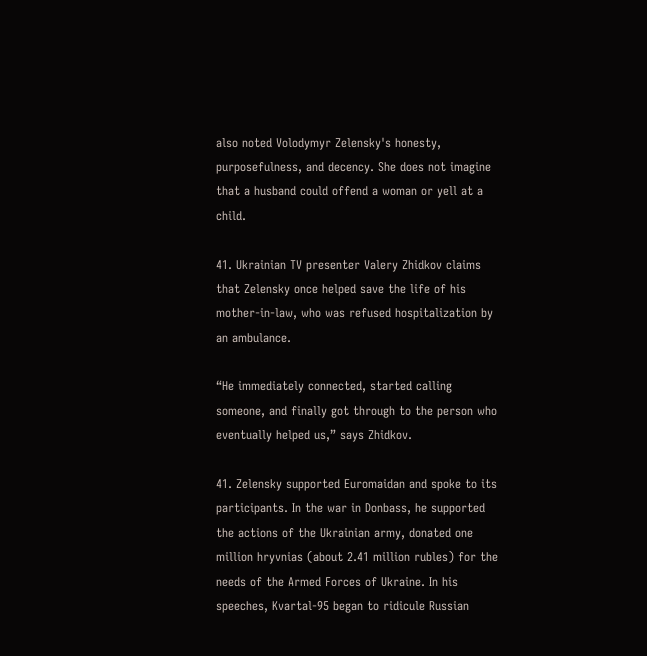also noted Volodymyr Zelensky's honesty, purposefulness, and decency. She does not imagine that a husband could offend a woman or yell at a child.

41. Ukrainian TV presenter Valery Zhidkov claims that Zelensky once helped save the life of his mother-in-law, who was refused hospitalization by an ambulance.

“He immediately connected, started calling someone, and finally got through to the person who eventually helped us,” says Zhidkov.

41. Zelensky supported Euromaidan and spoke to its participants. In the war in Donbass, he supported the actions of the Ukrainian army, donated one million hryvnias (about 2.41 million rubles) for the needs of the Armed Forces of Ukraine. In his speeches, Kvartal-95 began to ridicule Russian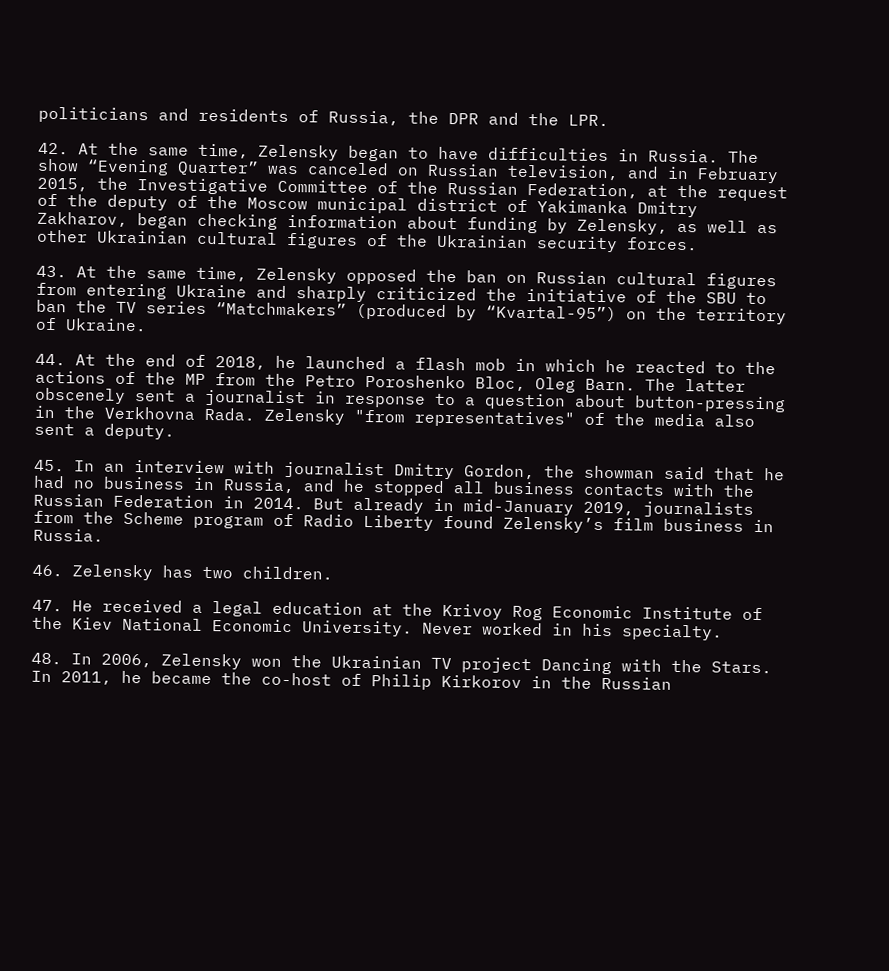politicians and residents of Russia, the DPR and the LPR.

42. At the same time, Zelensky began to have difficulties in Russia. The show “Evening Quarter” was canceled on Russian television, and in February 2015, the Investigative Committee of the Russian Federation, at the request of the deputy of the Moscow municipal district of Yakimanka Dmitry Zakharov, began checking information about funding by Zelensky, as well as other Ukrainian cultural figures of the Ukrainian security forces.

43. At the same time, Zelensky opposed the ban on Russian cultural figures from entering Ukraine and sharply criticized the initiative of the SBU to ban the TV series “Matchmakers” (produced by “Kvartal-95”) on the territory of Ukraine.

44. At the end of 2018, he launched a flash mob in which he reacted to the actions of the MP from the Petro Poroshenko Bloc, Oleg Barn. The latter obscenely sent a journalist in response to a question about button-pressing in the Verkhovna Rada. Zelensky "from representatives" of the media also sent a deputy.

45. In an interview with journalist Dmitry Gordon, the showman said that he had no business in Russia, and he stopped all business contacts with the Russian Federation in 2014. But already in mid-January 2019, journalists from the Scheme program of Radio Liberty found Zelensky’s film business in Russia.

46. Zelensky has two children.

47. He received a legal education at the Krivoy Rog Economic Institute of the Kiev National Economic University. Never worked in his specialty.

48. In 2006, Zelensky won the Ukrainian TV project Dancing with the Stars. In 2011, he became the co-host of Philip Kirkorov in the Russian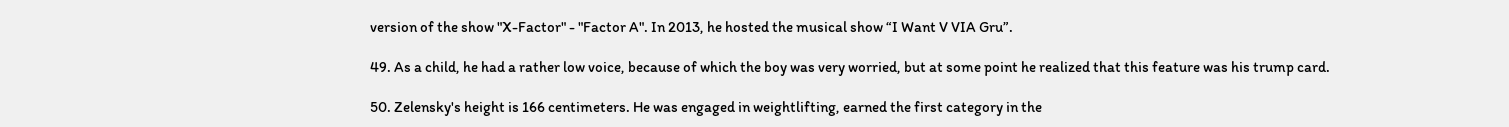version of the show "X-Factor" - "Factor A". In 2013, he hosted the musical show “I Want V VIA Gru”.

49. As a child, he had a rather low voice, because of which the boy was very worried, but at some point he realized that this feature was his trump card.

50. Zelensky's height is 166 centimeters. He was engaged in weightlifting, earned the first category in the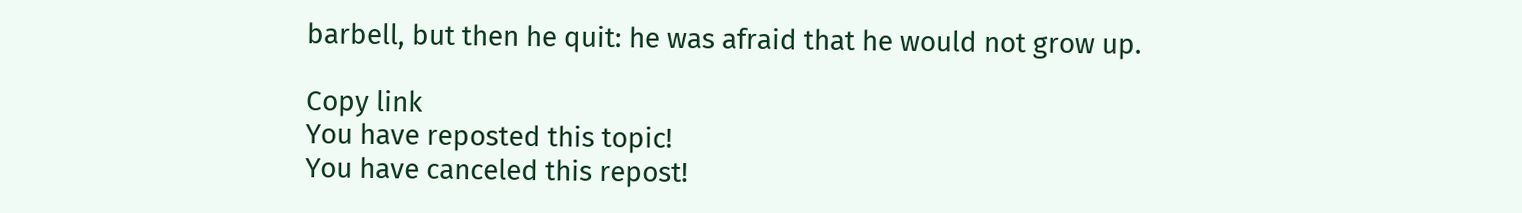barbell, but then he quit: he was afraid that he would not grow up.

Copy link
You have reposted this topic!
You have canceled this repost!